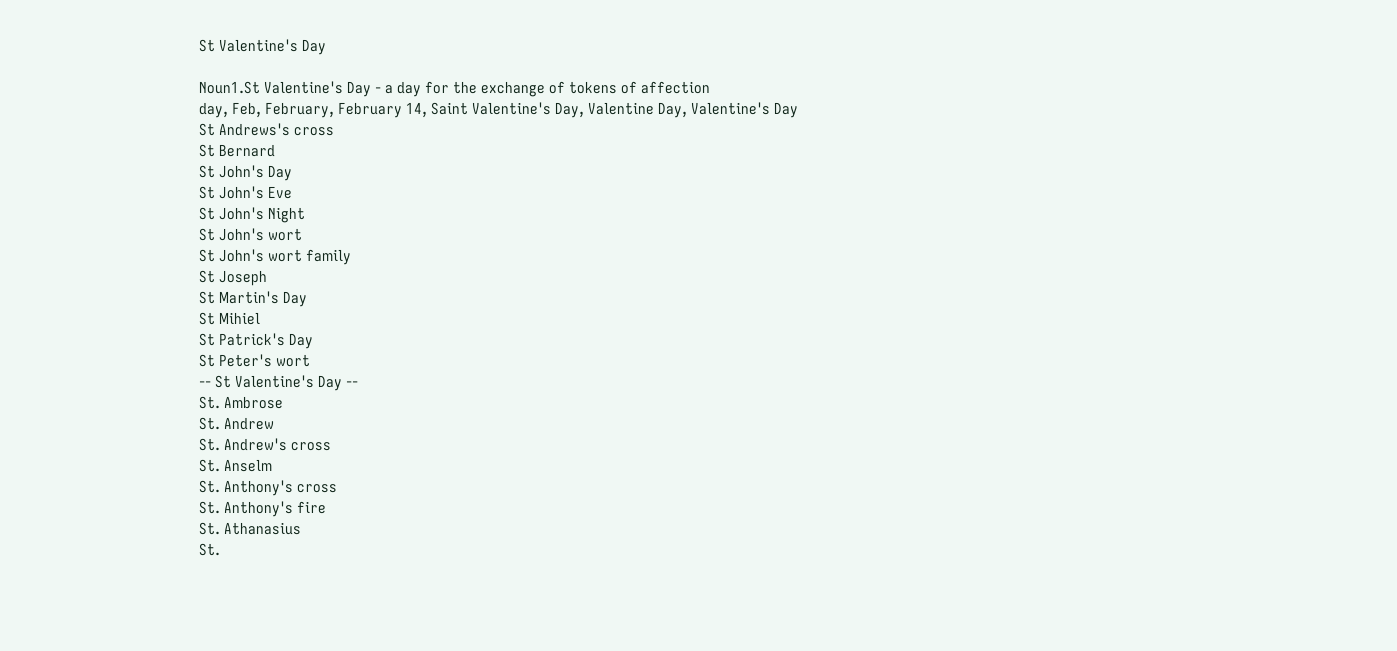St Valentine's Day

Noun1.St Valentine's Day - a day for the exchange of tokens of affection
day, Feb, February, February 14, Saint Valentine's Day, Valentine Day, Valentine's Day
St Andrews's cross
St Bernard
St John's Day
St John's Eve
St John's Night
St John's wort
St John's wort family
St Joseph
St Martin's Day
St Mihiel
St Patrick's Day
St Peter's wort
-- St Valentine's Day --
St. Ambrose
St. Andrew
St. Andrew's cross
St. Anselm
St. Anthony's cross
St. Anthony's fire
St. Athanasius
St.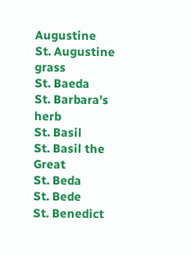Augustine
St. Augustine grass
St. Baeda
St. Barbara's herb
St. Basil
St. Basil the Great
St. Beda
St. Bede
St. Benedict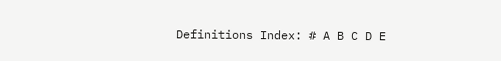Definitions Index: # A B C D E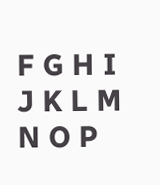F G H I J K L M N O P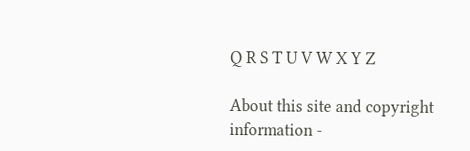Q R S T U V W X Y Z

About this site and copyright information -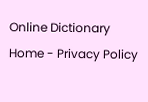Online Dictionary Home - Privacy Policy